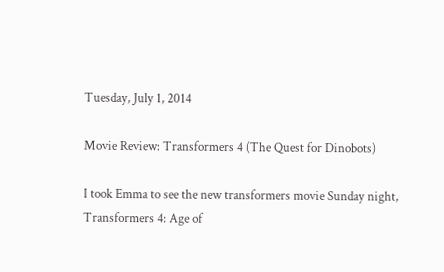Tuesday, July 1, 2014

Movie Review: Transformers 4 (The Quest for Dinobots)

I took Emma to see the new transformers movie Sunday night, Transformers 4: Age of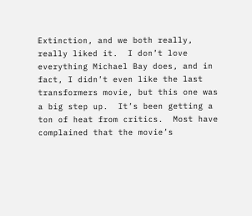Extinction, and we both really, really liked it.  I don’t love everything Michael Bay does, and in fact, I didn’t even like the last transformers movie, but this one was a big step up.  It’s been getting a ton of heat from critics.  Most have complained that the movie’s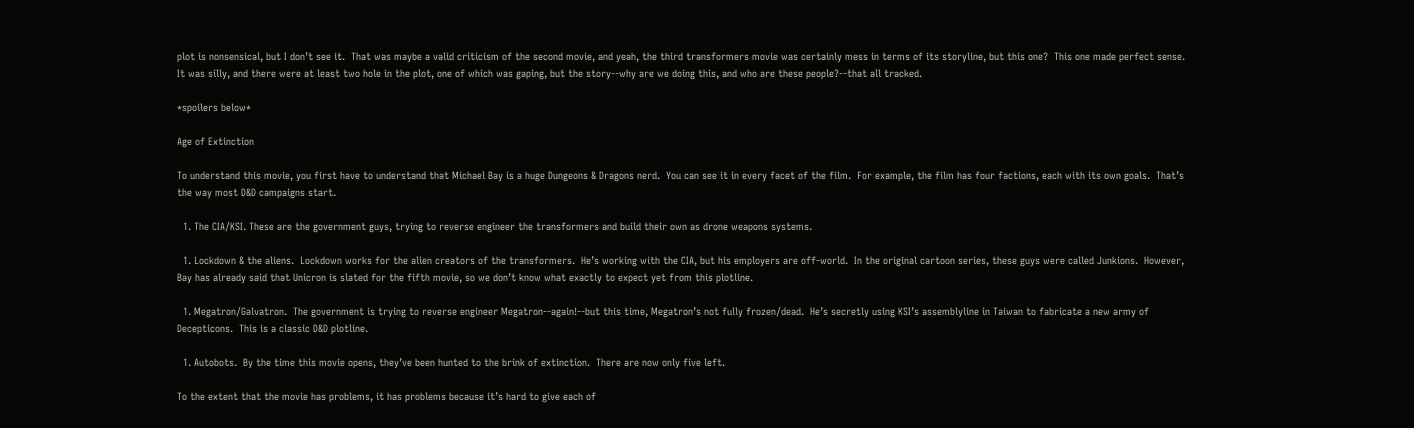plot is nonsensical, but I don’t see it.  That was maybe a valid criticism of the second movie, and yeah, the third transformers movie was certainly mess in terms of its storyline, but this one?  This one made perfect sense.  It was silly, and there were at least two hole in the plot, one of which was gaping, but the story--why are we doing this, and who are these people?--that all tracked.

*spoilers below*

Age of Extinction

To understand this movie, you first have to understand that Michael Bay is a huge Dungeons & Dragons nerd.  You can see it in every facet of the film.  For example, the film has four factions, each with its own goals.  That’s the way most D&D campaigns start.

  1. The CIA/KSI. These are the government guys, trying to reverse engineer the transformers and build their own as drone weapons systems.

  1. Lockdown & the aliens.  Lockdown works for the alien creators of the transformers.  He’s working with the CIA, but his employers are off-world.  In the original cartoon series, these guys were called Junkions.  However, Bay has already said that Unicron is slated for the fifth movie, so we don’t know what exactly to expect yet from this plotline.

  1. Megatron/Galvatron.  The government is trying to reverse engineer Megatron--again!--but this time, Megatron’s not fully frozen/dead.  He’s secretly using KSI’s assemblyline in Taiwan to fabricate a new army of Decepticons.  This is a classic D&D plotline.

  1. Autobots.  By the time this movie opens, they’ve been hunted to the brink of extinction.  There are now only five left.

To the extent that the movie has problems, it has problems because it’s hard to give each of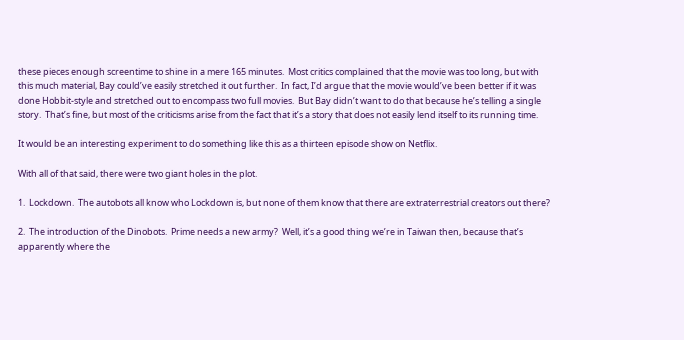these pieces enough screentime to shine in a mere 165 minutes.  Most critics complained that the movie was too long, but with this much material, Bay could’ve easily stretched it out further.  In fact, I’d argue that the movie would’ve been better if it was done Hobbit-style and stretched out to encompass two full movies.  But Bay didn’t want to do that because he’s telling a single story.  That’s fine, but most of the criticisms arise from the fact that it’s a story that does not easily lend itself to its running time.

It would be an interesting experiment to do something like this as a thirteen episode show on Netflix.

With all of that said, there were two giant holes in the plot.

1.  Lockdown.  The autobots all know who Lockdown is, but none of them know that there are extraterrestrial creators out there?

2.  The introduction of the Dinobots.  Prime needs a new army?  Well, it’s a good thing we’re in Taiwan then, because that’s apparently where the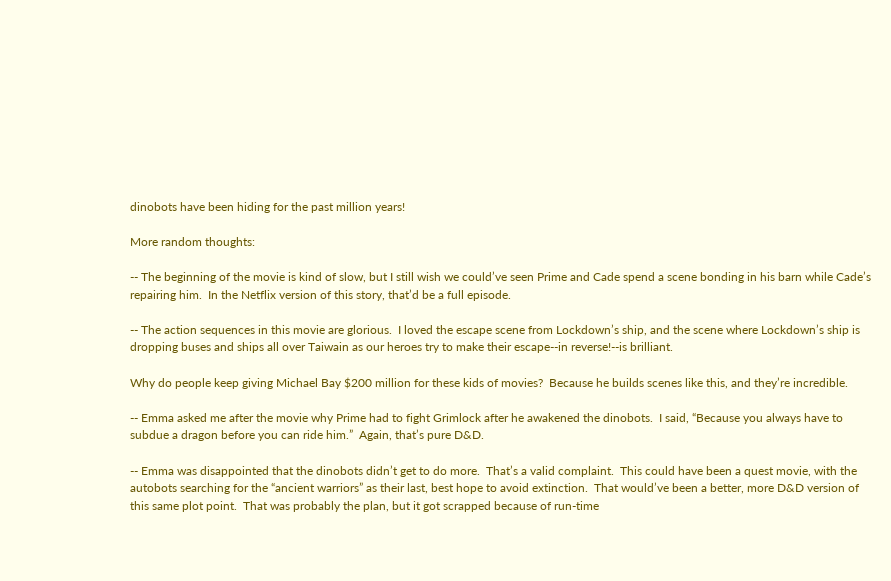dinobots have been hiding for the past million years!

More random thoughts:

-- The beginning of the movie is kind of slow, but I still wish we could’ve seen Prime and Cade spend a scene bonding in his barn while Cade’s repairing him.  In the Netflix version of this story, that’d be a full episode.

-- The action sequences in this movie are glorious.  I loved the escape scene from Lockdown’s ship, and the scene where Lockdown’s ship is dropping buses and ships all over Taiwain as our heroes try to make their escape--in reverse!--is brilliant.

Why do people keep giving Michael Bay $200 million for these kids of movies?  Because he builds scenes like this, and they’re incredible.

-- Emma asked me after the movie why Prime had to fight Grimlock after he awakened the dinobots.  I said, “Because you always have to subdue a dragon before you can ride him.”  Again, that’s pure D&D.

-- Emma was disappointed that the dinobots didn’t get to do more.  That’s a valid complaint.  This could have been a quest movie, with the autobots searching for the “ancient warriors” as their last, best hope to avoid extinction.  That would’ve been a better, more D&D version of this same plot point.  That was probably the plan, but it got scrapped because of run-time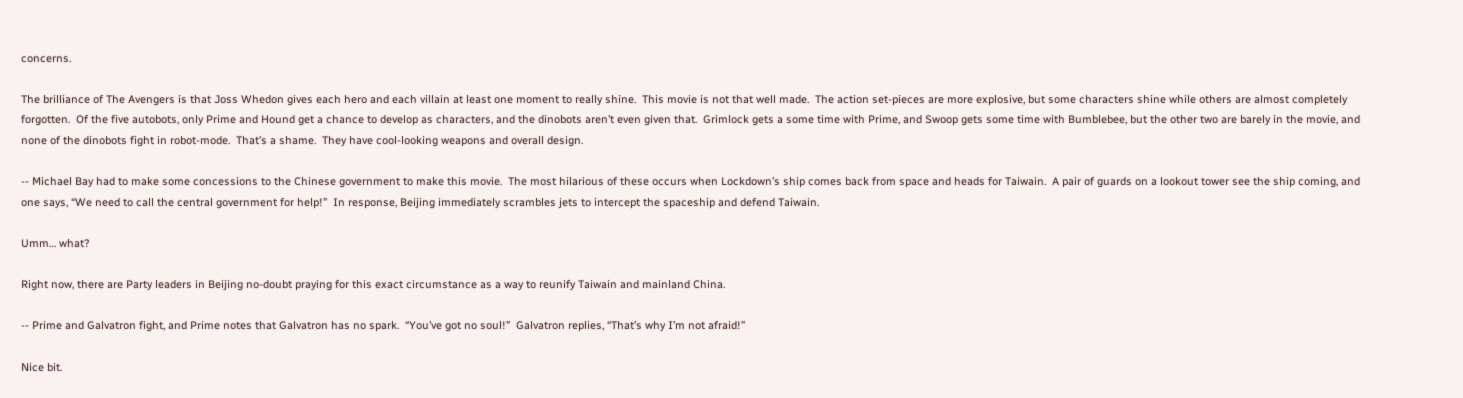concerns.

The brilliance of The Avengers is that Joss Whedon gives each hero and each villain at least one moment to really shine.  This movie is not that well made.  The action set-pieces are more explosive, but some characters shine while others are almost completely forgotten.  Of the five autobots, only Prime and Hound get a chance to develop as characters, and the dinobots aren’t even given that.  Grimlock gets a some time with Prime, and Swoop gets some time with Bumblebee, but the other two are barely in the movie, and none of the dinobots fight in robot-mode.  That’s a shame.  They have cool-looking weapons and overall design.

-- Michael Bay had to make some concessions to the Chinese government to make this movie.  The most hilarious of these occurs when Lockdown’s ship comes back from space and heads for Taiwain.  A pair of guards on a lookout tower see the ship coming, and one says, “We need to call the central government for help!”  In response, Beijing immediately scrambles jets to intercept the spaceship and defend Taiwain.

Umm… what?

Right now, there are Party leaders in Beijing no-doubt praying for this exact circumstance as a way to reunify Taiwain and mainland China.

-- Prime and Galvatron fight, and Prime notes that Galvatron has no spark.  “You’ve got no soul!”  Galvatron replies, “That’s why I’m not afraid!”

Nice bit.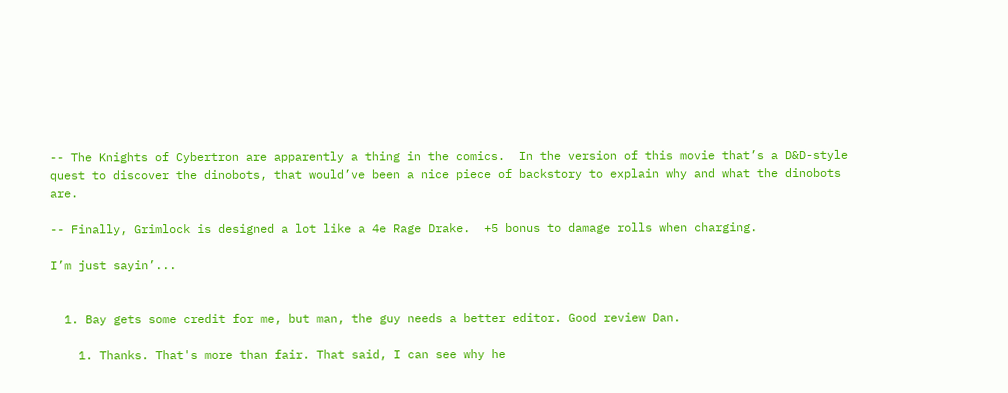-- The Knights of Cybertron are apparently a thing in the comics.  In the version of this movie that’s a D&D-style quest to discover the dinobots, that would’ve been a nice piece of backstory to explain why and what the dinobots are.

-- Finally, Grimlock is designed a lot like a 4e Rage Drake.  +5 bonus to damage rolls when charging.

I’m just sayin’...


  1. Bay gets some credit for me, but man, the guy needs a better editor. Good review Dan.

    1. Thanks. That's more than fair. That said, I can see why he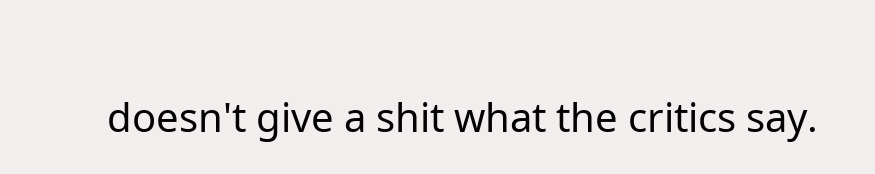doesn't give a shit what the critics say.